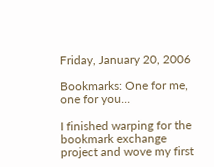Friday, January 20, 2006

Bookmarks: One for me, one for you...

I finished warping for the bookmark exchange project and wove my first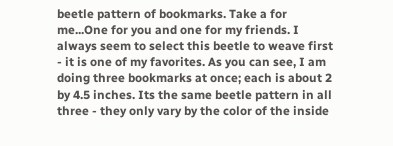beetle pattern of bookmarks. Take a for me...One for you and one for my friends. I always seem to select this beetle to weave first - it is one of my favorites. As you can see, I am doing three bookmarks at once; each is about 2 by 4.5 inches. Its the same beetle pattern in all three - they only vary by the color of the inside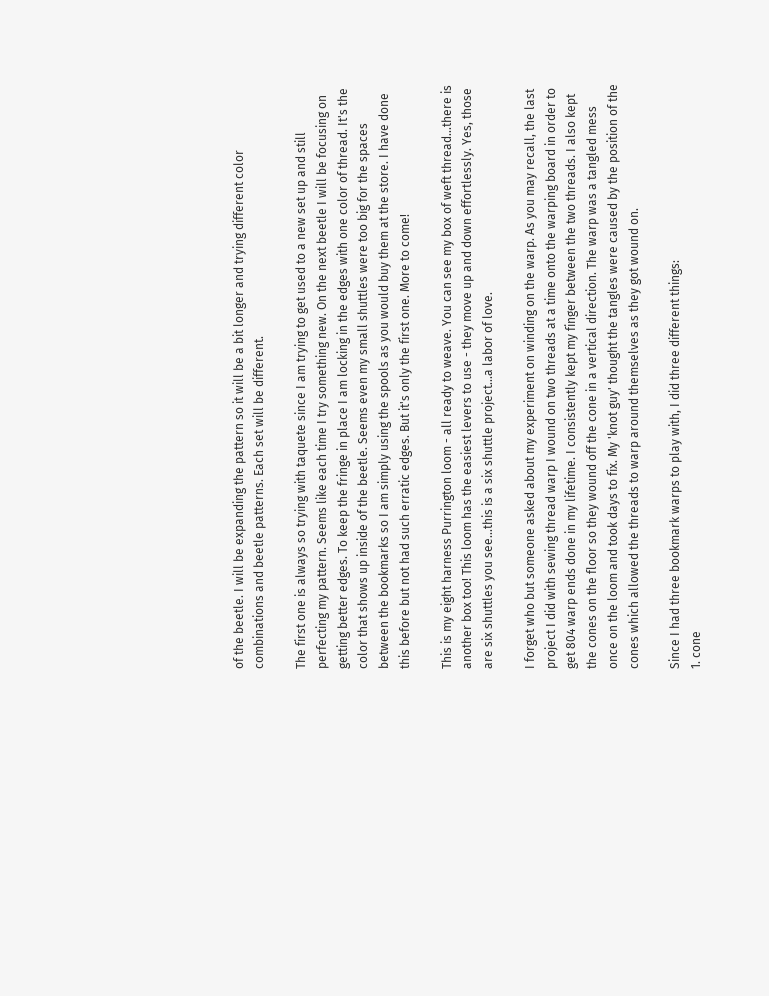of the beetle. I will be expanding the pattern so it will be a bit longer and trying different color combinations and beetle patterns. Each set will be different.

The first one is always so trying with taquete since I am trying to get used to a new set up and still perfecting my pattern. Seems like each time I try something new. On the next beetle I will be focusing on getting better edges. To keep the fringe in place I am locking in the edges with one color of thread. It's the color that shows up inside of the beetle. Seems even my small shuttles were too big for the spaces between the bookmarks so I am simply using the spools as you would buy them at the store. I have done this before but not had such erratic edges. But it's only the first one. More to come!

This is my eight harness Purrington loom - all ready to weave. You can see my box of weft thread...there is another box too! This loom has the easiest levers to use - they move up and down effortlessly. Yes, those are six shuttles you see...this is a six shuttle project...a labor of love.

I forget who but someone asked about my experiment on winding on the warp. As you may recall, the last project I did with sewing thread warp I wound on two threads at a time onto the warping board in order to get 804 warp ends done in my lifetime. I consistently kept my finger between the two threads. I also kept the cones on the floor so they wound off the cone in a vertical direction. The warp was a tangled mess once on the loom and took days to fix. My 'knot guy' thought the tangles were caused by the position of the cones which allowed the threads to warp around themselves as they got wound on.

Since I had three bookmark warps to play with, I did three different things:
1. cone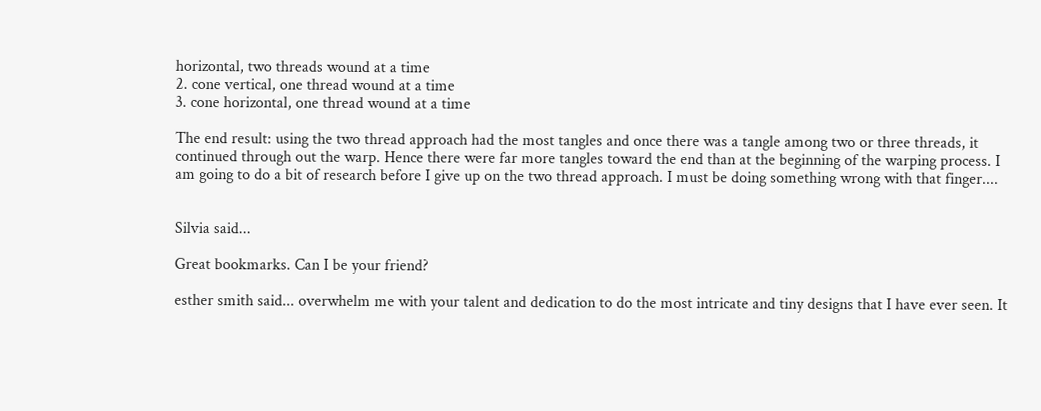horizontal, two threads wound at a time
2. cone vertical, one thread wound at a time
3. cone horizontal, one thread wound at a time

The end result: using the two thread approach had the most tangles and once there was a tangle among two or three threads, it continued through out the warp. Hence there were far more tangles toward the end than at the beginning of the warping process. I am going to do a bit of research before I give up on the two thread approach. I must be doing something wrong with that finger....


Silvia said...

Great bookmarks. Can I be your friend?

esther smith said... overwhelm me with your talent and dedication to do the most intricate and tiny designs that I have ever seen. It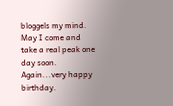bloggels my mind. May I come and take a real peak one day soon. Again...very happy birthday.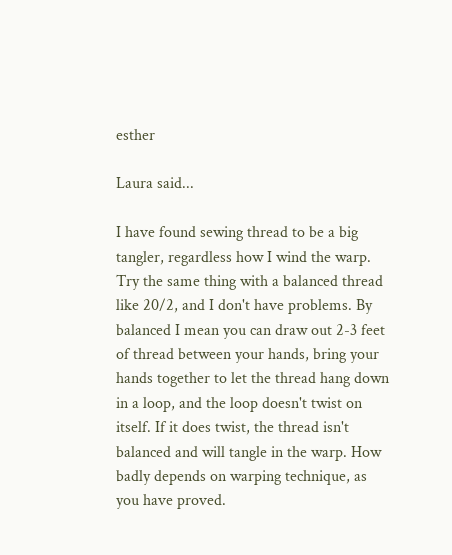esther

Laura said...

I have found sewing thread to be a big tangler, regardless how I wind the warp. Try the same thing with a balanced thread like 20/2, and I don't have problems. By balanced I mean you can draw out 2-3 feet of thread between your hands, bring your hands together to let the thread hang down in a loop, and the loop doesn't twist on itself. If it does twist, the thread isn't balanced and will tangle in the warp. How badly depends on warping technique, as you have proved.